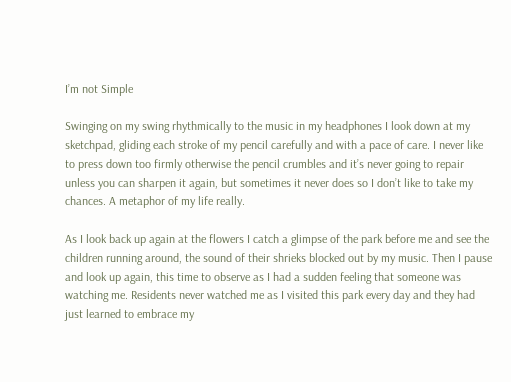I’m not Simple

Swinging on my swing rhythmically to the music in my headphones I look down at my sketchpad, gliding each stroke of my pencil carefully and with a pace of care. I never like to press down too firmly otherwise the pencil crumbles and it’s never going to repair unless you can sharpen it again, but sometimes it never does so I don’t like to take my chances. A metaphor of my life really.

As I look back up again at the flowers I catch a glimpse of the park before me and see the children running around, the sound of their shrieks blocked out by my music. Then I pause and look up again, this time to observe as I had a sudden feeling that someone was watching me. Residents never watched me as I visited this park every day and they had just learned to embrace my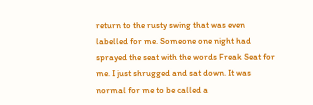return to the rusty swing that was even labelled for me. Someone one night had sprayed the seat with the words Freak Seat for me. I just shrugged and sat down. It was normal for me to be called a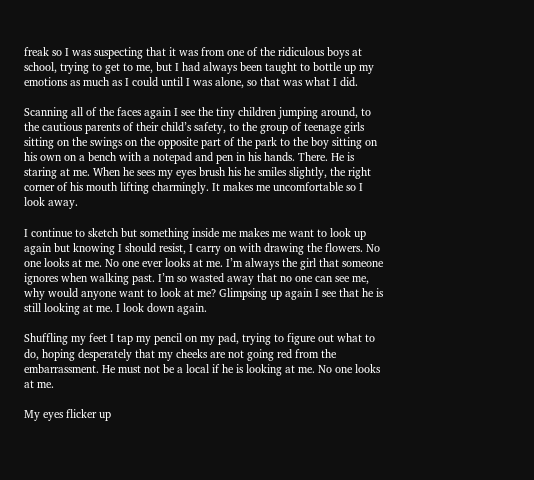freak so I was suspecting that it was from one of the ridiculous boys at school, trying to get to me, but I had always been taught to bottle up my emotions as much as I could until I was alone, so that was what I did.

Scanning all of the faces again I see the tiny children jumping around, to the cautious parents of their child’s safety, to the group of teenage girls sitting on the swings on the opposite part of the park to the boy sitting on his own on a bench with a notepad and pen in his hands. There. He is staring at me. When he sees my eyes brush his he smiles slightly, the right corner of his mouth lifting charmingly. It makes me uncomfortable so I look away.

I continue to sketch but something inside me makes me want to look up again but knowing I should resist, I carry on with drawing the flowers. No one looks at me. No one ever looks at me. I’m always the girl that someone ignores when walking past. I’m so wasted away that no one can see me, why would anyone want to look at me? Glimpsing up again I see that he is still looking at me. I look down again.

Shuffling my feet I tap my pencil on my pad, trying to figure out what to do, hoping desperately that my cheeks are not going red from the embarrassment. He must not be a local if he is looking at me. No one looks at me.

My eyes flicker up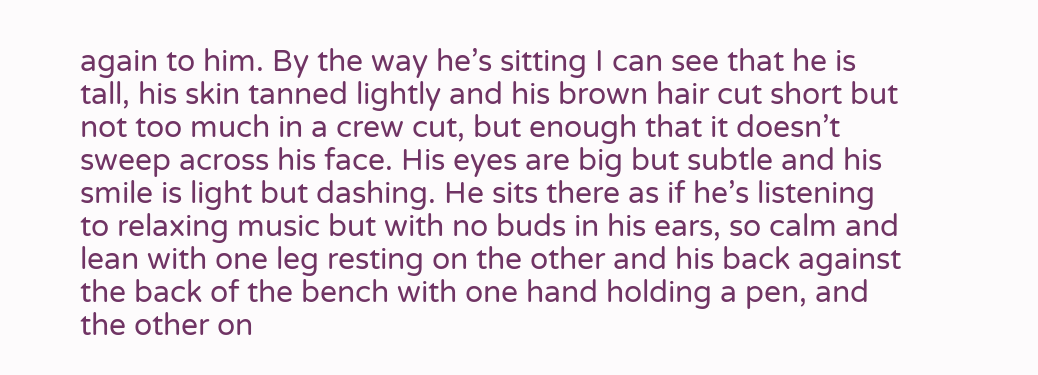again to him. By the way he’s sitting I can see that he is tall, his skin tanned lightly and his brown hair cut short but not too much in a crew cut, but enough that it doesn’t sweep across his face. His eyes are big but subtle and his smile is light but dashing. He sits there as if he’s listening to relaxing music but with no buds in his ears, so calm and lean with one leg resting on the other and his back against the back of the bench with one hand holding a pen, and the other on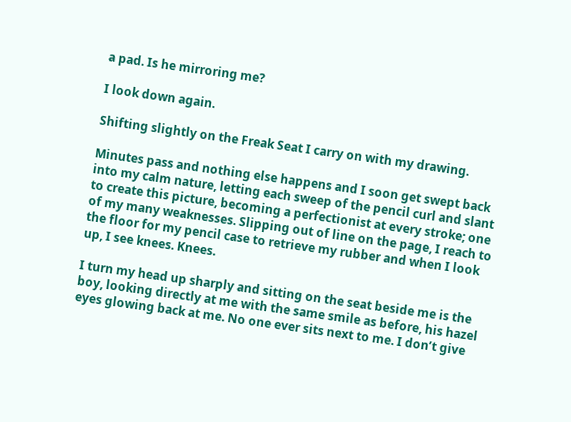a pad. Is he mirroring me?

I look down again.

Shifting slightly on the Freak Seat I carry on with my drawing.

Minutes pass and nothing else happens and I soon get swept back into my calm nature, letting each sweep of the pencil curl and slant to create this picture, becoming a perfectionist at every stroke; one of my many weaknesses. Slipping out of line on the page, I reach to the floor for my pencil case to retrieve my rubber and when I look up, I see knees. Knees.

I turn my head up sharply and sitting on the seat beside me is the boy, looking directly at me with the same smile as before, his hazel eyes glowing back at me. No one ever sits next to me. I don’t give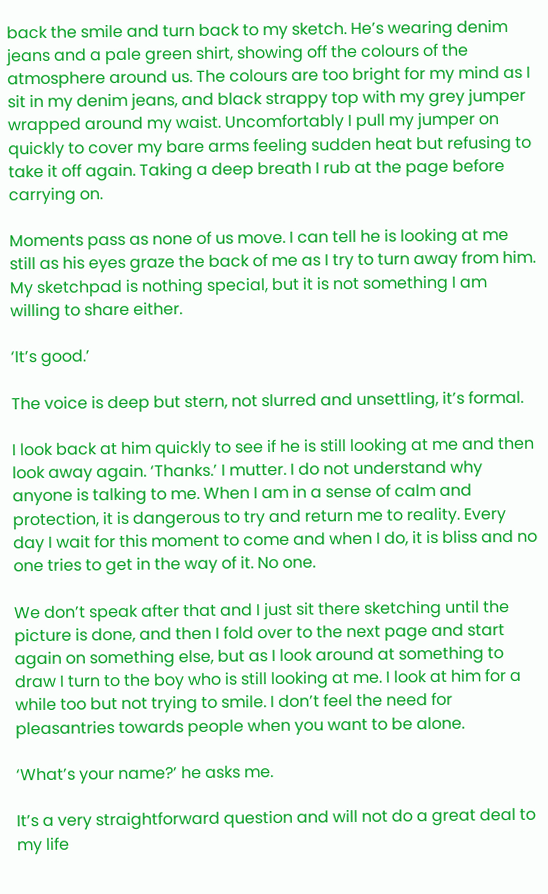back the smile and turn back to my sketch. He’s wearing denim jeans and a pale green shirt, showing off the colours of the atmosphere around us. The colours are too bright for my mind as I sit in my denim jeans, and black strappy top with my grey jumper wrapped around my waist. Uncomfortably I pull my jumper on quickly to cover my bare arms feeling sudden heat but refusing to take it off again. Taking a deep breath I rub at the page before carrying on.

Moments pass as none of us move. I can tell he is looking at me still as his eyes graze the back of me as I try to turn away from him. My sketchpad is nothing special, but it is not something I am willing to share either.

‘It’s good.’

The voice is deep but stern, not slurred and unsettling, it’s formal.

I look back at him quickly to see if he is still looking at me and then look away again. ‘Thanks.’ I mutter. I do not understand why anyone is talking to me. When I am in a sense of calm and protection, it is dangerous to try and return me to reality. Every day I wait for this moment to come and when I do, it is bliss and no one tries to get in the way of it. No one.

We don’t speak after that and I just sit there sketching until the picture is done, and then I fold over to the next page and start again on something else, but as I look around at something to draw I turn to the boy who is still looking at me. I look at him for a while too but not trying to smile. I don’t feel the need for pleasantries towards people when you want to be alone.

‘What’s your name?’ he asks me.

It’s a very straightforward question and will not do a great deal to my life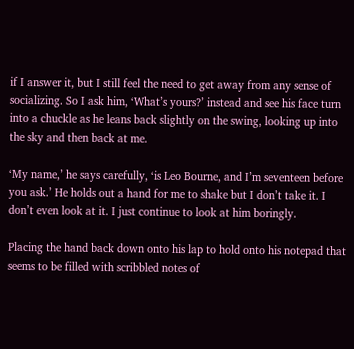if I answer it, but I still feel the need to get away from any sense of socializing. So I ask him, ‘What’s yours?’ instead and see his face turn into a chuckle as he leans back slightly on the swing, looking up into the sky and then back at me.

‘My name,’ he says carefully, ‘is Leo Bourne, and I’m seventeen before you ask.’ He holds out a hand for me to shake but I don’t take it. I don’t even look at it. I just continue to look at him boringly.

Placing the hand back down onto his lap to hold onto his notepad that seems to be filled with scribbled notes of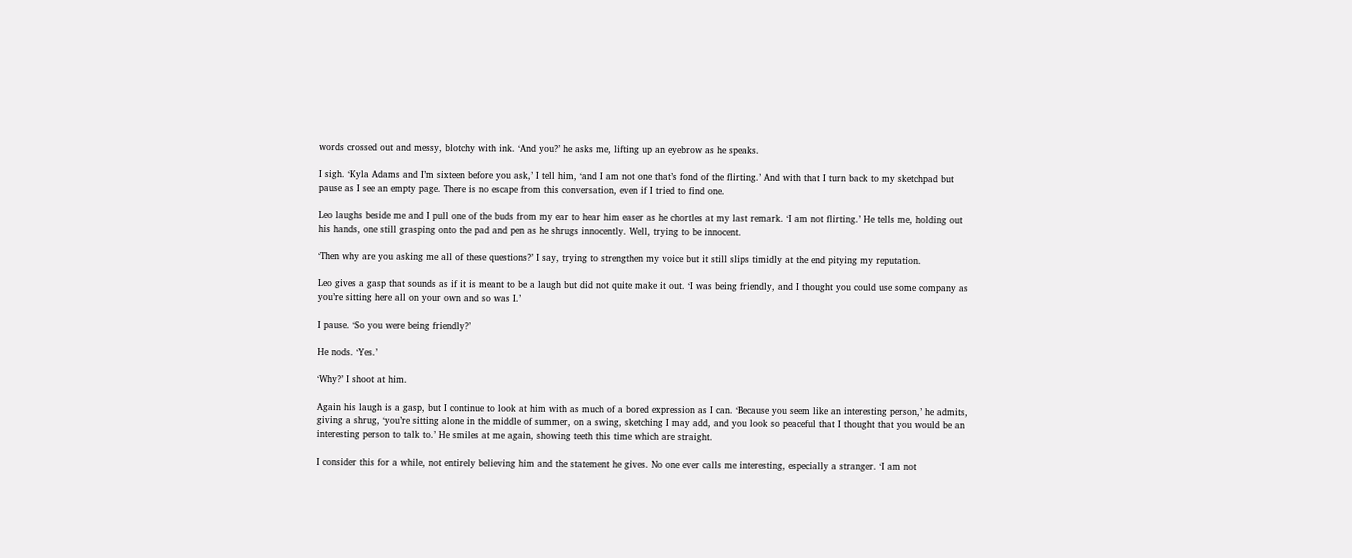words crossed out and messy, blotchy with ink. ‘And you?’ he asks me, lifting up an eyebrow as he speaks.

I sigh. ‘Kyla Adams and I’m sixteen before you ask,’ I tell him, ‘and I am not one that’s fond of the flirting.’ And with that I turn back to my sketchpad but pause as I see an empty page. There is no escape from this conversation, even if I tried to find one.

Leo laughs beside me and I pull one of the buds from my ear to hear him easer as he chortles at my last remark. ‘I am not flirting.’ He tells me, holding out his hands, one still grasping onto the pad and pen as he shrugs innocently. Well, trying to be innocent.

‘Then why are you asking me all of these questions?’ I say, trying to strengthen my voice but it still slips timidly at the end pitying my reputation.

Leo gives a gasp that sounds as if it is meant to be a laugh but did not quite make it out. ‘I was being friendly, and I thought you could use some company as you’re sitting here all on your own and so was I.’

I pause. ‘So you were being friendly?’

He nods. ‘Yes.’

‘Why?’ I shoot at him.

Again his laugh is a gasp, but I continue to look at him with as much of a bored expression as I can. ‘Because you seem like an interesting person,’ he admits, giving a shrug, ‘you’re sitting alone in the middle of summer, on a swing, sketching I may add, and you look so peaceful that I thought that you would be an interesting person to talk to.’ He smiles at me again, showing teeth this time which are straight.

I consider this for a while, not entirely believing him and the statement he gives. No one ever calls me interesting, especially a stranger. ‘I am not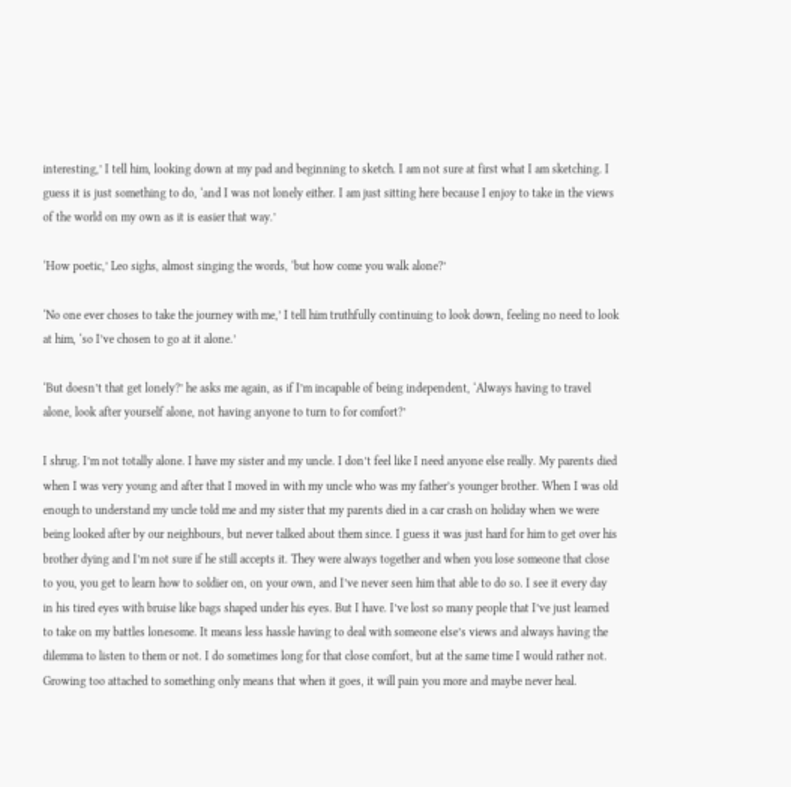interesting,’ I tell him, looking down at my pad and beginning to sketch. I am not sure at first what I am sketching. I guess it is just something to do, ‘and I was not lonely either. I am just sitting here because I enjoy to take in the views of the world on my own as it is easier that way.’

‘How poetic,’ Leo sighs, almost singing the words, ‘but how come you walk alone?’

‘No one ever choses to take the journey with me,’ I tell him truthfully continuing to look down, feeling no need to look at him, ‘so I’ve chosen to go at it alone.’

‘But doesn’t that get lonely?’ he asks me again, as if I’m incapable of being independent, ‘Always having to travel alone, look after yourself alone, not having anyone to turn to for comfort?’

I shrug. I’m not totally alone. I have my sister and my uncle. I don’t feel like I need anyone else really. My parents died when I was very young and after that I moved in with my uncle who was my father’s younger brother. When I was old enough to understand my uncle told me and my sister that my parents died in a car crash on holiday when we were being looked after by our neighbours, but never talked about them since. I guess it was just hard for him to get over his brother dying and I’m not sure if he still accepts it. They were always together and when you lose someone that close to you, you get to learn how to soldier on, on your own, and I’ve never seen him that able to do so. I see it every day in his tired eyes with bruise like bags shaped under his eyes. But I have. I’ve lost so many people that I’ve just learned to take on my battles lonesome. It means less hassle having to deal with someone else’s views and always having the dilemma to listen to them or not. I do sometimes long for that close comfort, but at the same time I would rather not. Growing too attached to something only means that when it goes, it will pain you more and maybe never heal.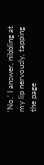‘No.’ I answer, nibbling at my lip nervously, tapping the page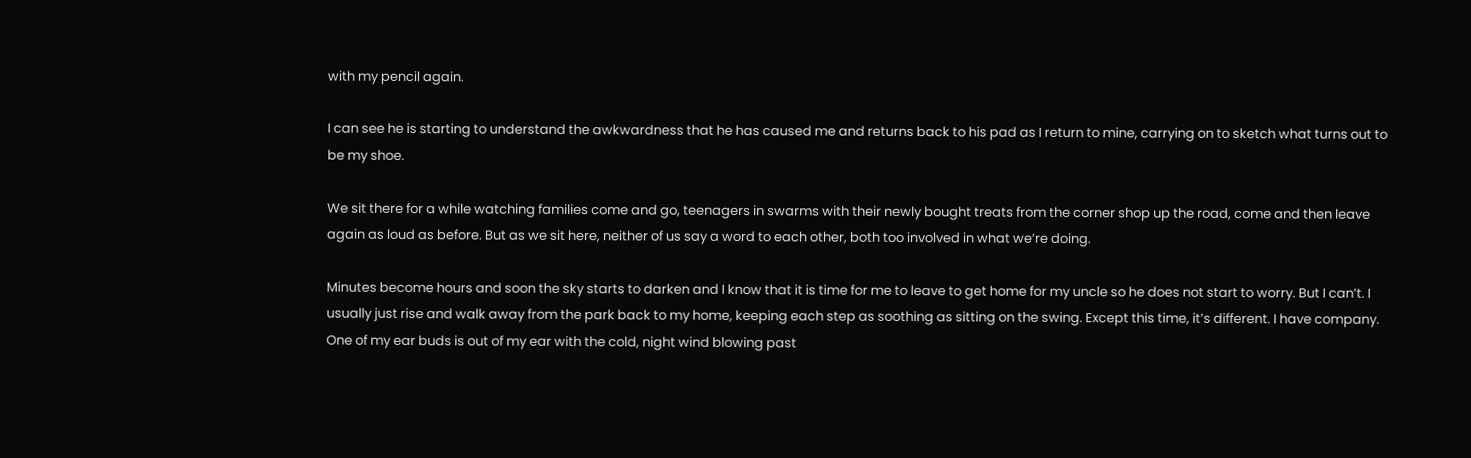with my pencil again.

I can see he is starting to understand the awkwardness that he has caused me and returns back to his pad as I return to mine, carrying on to sketch what turns out to be my shoe.

We sit there for a while watching families come and go, teenagers in swarms with their newly bought treats from the corner shop up the road, come and then leave again as loud as before. But as we sit here, neither of us say a word to each other, both too involved in what we’re doing.

Minutes become hours and soon the sky starts to darken and I know that it is time for me to leave to get home for my uncle so he does not start to worry. But I can’t. I usually just rise and walk away from the park back to my home, keeping each step as soothing as sitting on the swing. Except this time, it’s different. I have company. One of my ear buds is out of my ear with the cold, night wind blowing past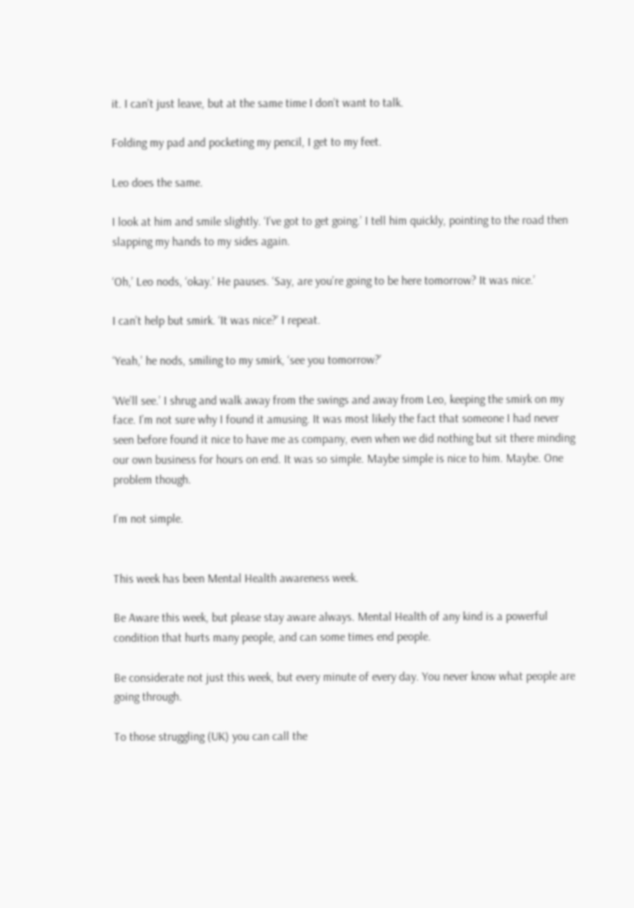it. I can’t just leave, but at the same time I don’t want to talk.

Folding my pad and pocketing my pencil, I get to my feet.

Leo does the same.

I look at him and smile slightly. ‘I’ve got to get going.’ I tell him quickly, pointing to the road then slapping my hands to my sides again.

‘Oh,’ Leo nods, ‘okay.’ He pauses. ‘Say, are you’re going to be here tomorrow? It was nice.’

I can’t help but smirk. ‘It was nice?’ I repeat.

‘Yeah,’ he nods, smiling to my smirk, ‘see you tomorrow?’

‘We’ll see.’ I shrug and walk away from the swings and away from Leo, keeping the smirk on my face. I’m not sure why I found it amusing. It was most likely the fact that someone I had never seen before found it nice to have me as company, even when we did nothing but sit there minding our own business for hours on end. It was so simple. Maybe simple is nice to him. Maybe. One problem though.

I’m not simple.


This week has been Mental Health awareness week.

Be Aware this week, but please stay aware always. Mental Health of any kind is a powerful condition that hurts many people, and can some times end people.

Be considerate not just this week, but every minute of every day. You never know what people are going through.

To those struggling (UK) you can call the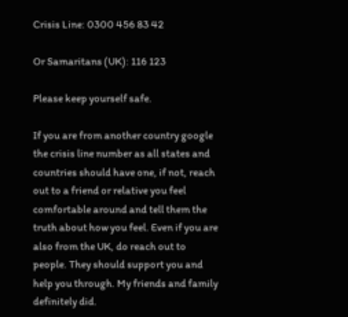Crisis Line: 0300 456 83 42

Or Samaritans (UK): 116 123

Please keep yourself safe.

If you are from another country google the crisis line number as all states and countries should have one, if not, reach out to a friend or relative you feel comfortable around and tell them the truth about how you feel. Even if you are also from the UK, do reach out to people. They should support you and help you through. My friends and family definitely did.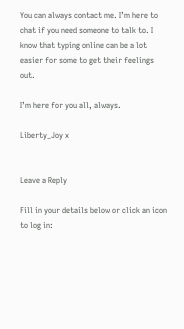You can always contact me. I’m here to chat if you need someone to talk to. I know that typing online can be a lot easier for some to get their feelings out.

I’m here for you all, always.

Liberty_Joy x


Leave a Reply

Fill in your details below or click an icon to log in: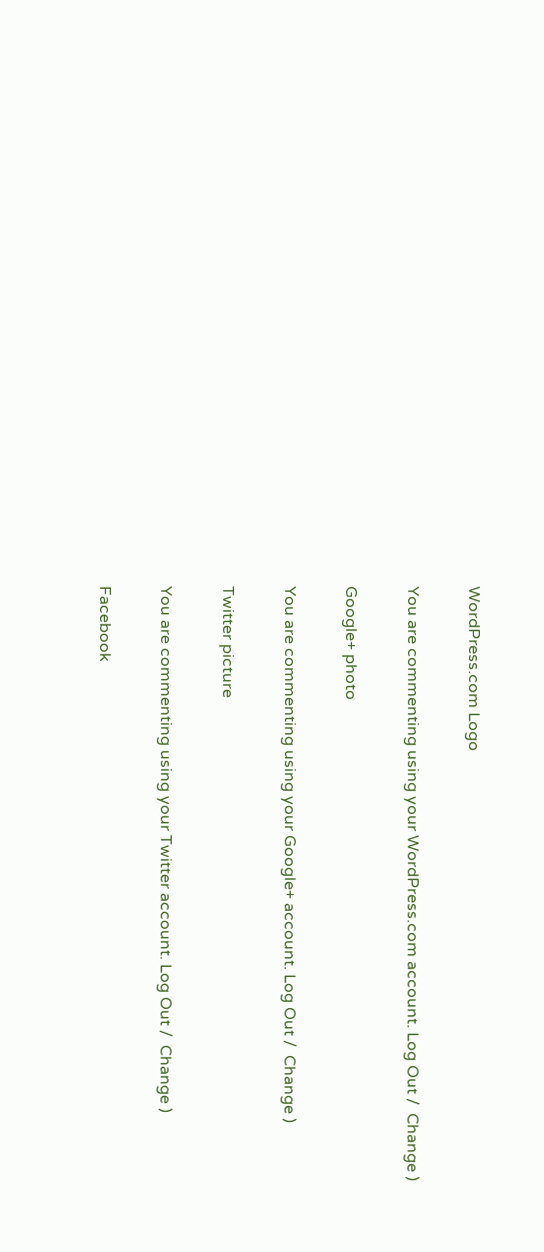WordPress.com Logo

You are commenting using your WordPress.com account. Log Out /  Change )

Google+ photo

You are commenting using your Google+ account. Log Out /  Change )

Twitter picture

You are commenting using your Twitter account. Log Out /  Change )

Facebook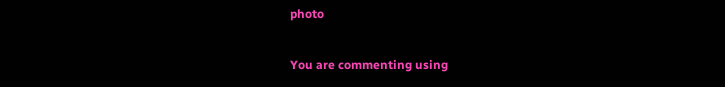photo

You are commenting using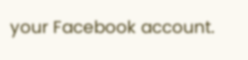your Facebook account.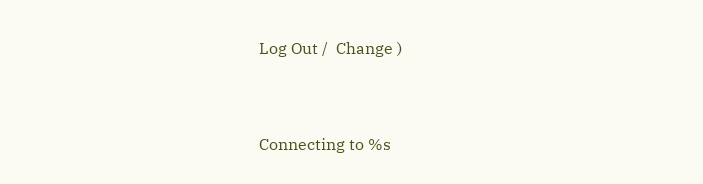Log Out /  Change )


Connecting to %s